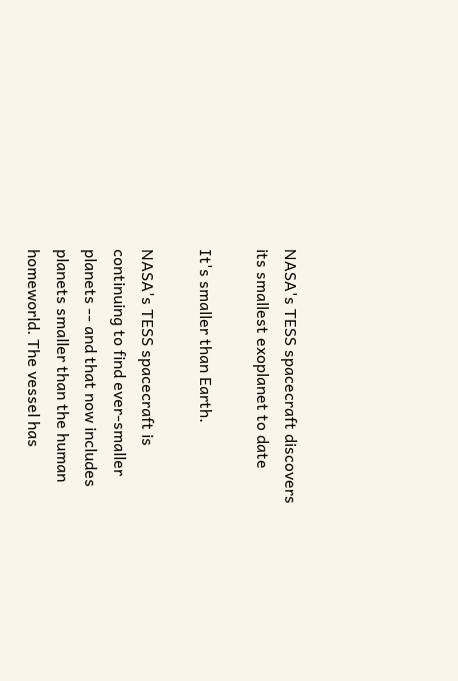NASA's TESS spacecraft discovers its smallest exoplanet to date

It's smaller than Earth.

NASA's TESS spacecraft is continuing to find ever-smaller planets -- and that now includes planets smaller than the human homeworld. The vessel has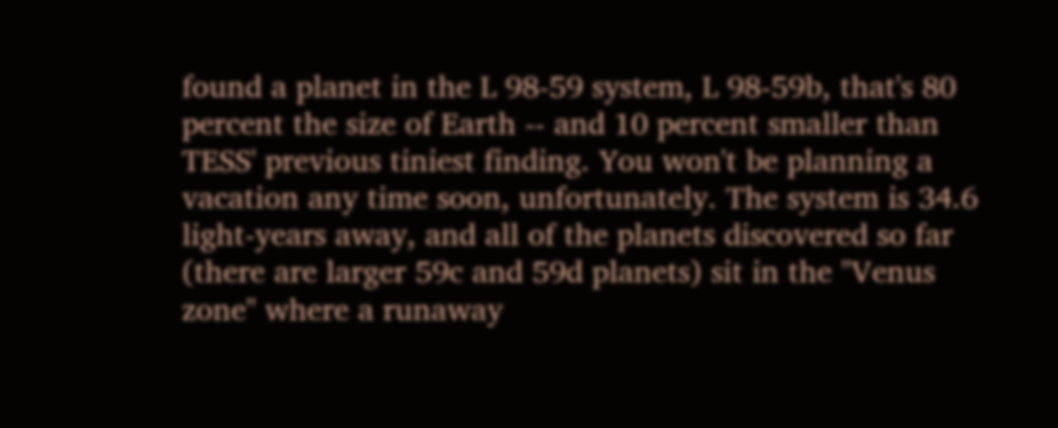found a planet in the L 98-59 system, L 98-59b, that's 80 percent the size of Earth -- and 10 percent smaller than TESS' previous tiniest finding. You won't be planning a vacation any time soon, unfortunately. The system is 34.6 light-years away, and all of the planets discovered so far (there are larger 59c and 59d planets) sit in the "Venus zone" where a runaway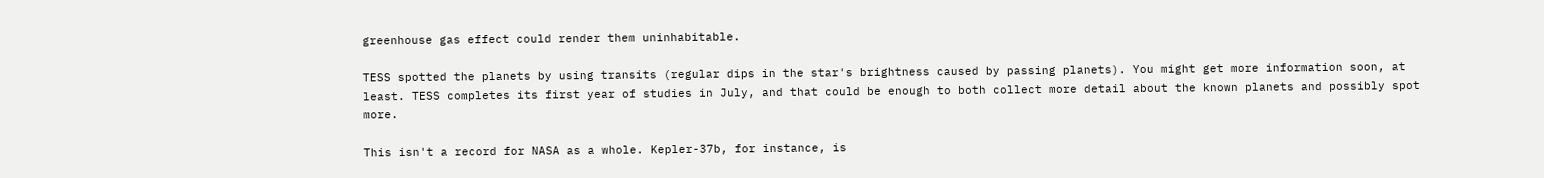greenhouse gas effect could render them uninhabitable.

TESS spotted the planets by using transits (regular dips in the star's brightness caused by passing planets). You might get more information soon, at least. TESS completes its first year of studies in July, and that could be enough to both collect more detail about the known planets and possibly spot more.

This isn't a record for NASA as a whole. Kepler-37b, for instance, is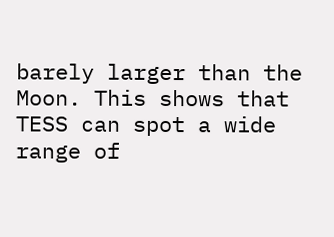barely larger than the Moon. This shows that TESS can spot a wide range of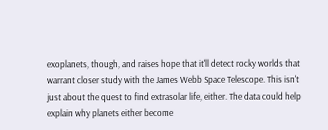exoplanets, though, and raises hope that it'll detect rocky worlds that warrant closer study with the James Webb Space Telescope. This isn't just about the quest to find extrasolar life, either. The data could help explain why planets either become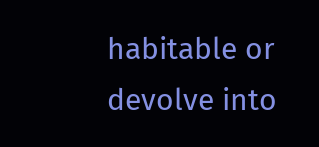habitable or devolve into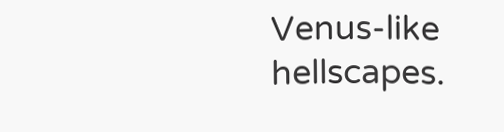Venus-like hellscapes.